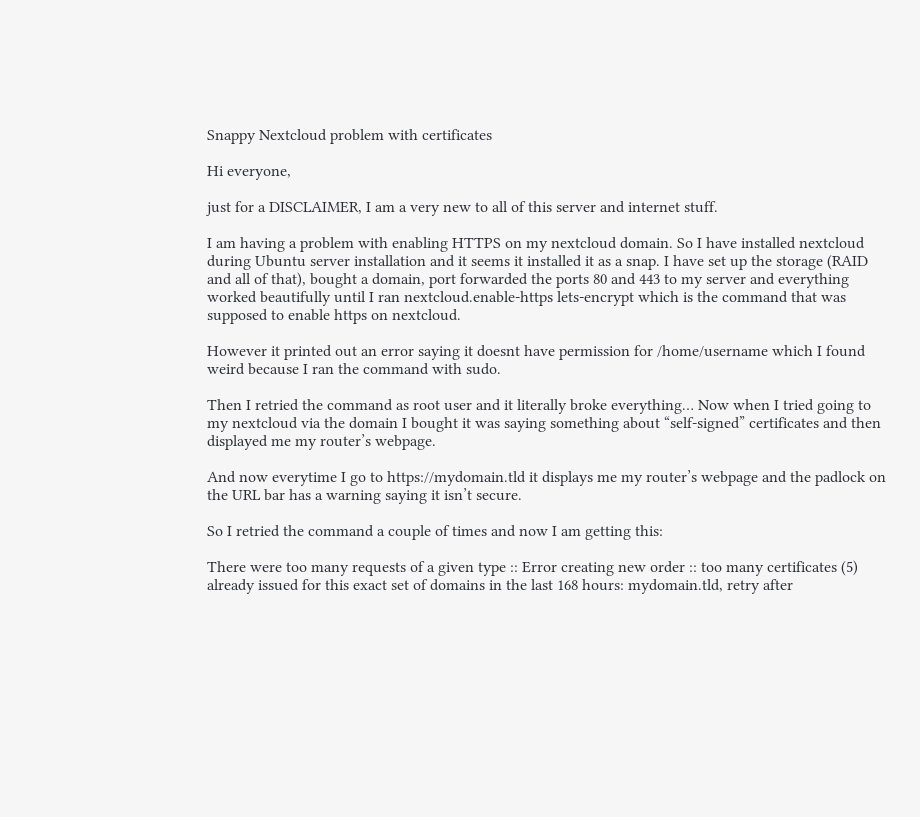Snappy Nextcloud problem with certificates

Hi everyone,

just for a DISCLAIMER, I am a very new to all of this server and internet stuff.

I am having a problem with enabling HTTPS on my nextcloud domain. So I have installed nextcloud during Ubuntu server installation and it seems it installed it as a snap. I have set up the storage (RAID and all of that), bought a domain, port forwarded the ports 80 and 443 to my server and everything worked beautifully until I ran nextcloud.enable-https lets-encrypt which is the command that was supposed to enable https on nextcloud.

However it printed out an error saying it doesnt have permission for /home/username which I found weird because I ran the command with sudo.

Then I retried the command as root user and it literally broke everything… Now when I tried going to my nextcloud via the domain I bought it was saying something about “self-signed” certificates and then displayed me my router’s webpage.

And now everytime I go to https://mydomain.tld it displays me my router’s webpage and the padlock on the URL bar has a warning saying it isn’t secure.

So I retried the command a couple of times and now I am getting this:

There were too many requests of a given type :: Error creating new order :: too many certificates (5) already issued for this exact set of domains in the last 168 hours: mydomain.tld, retry after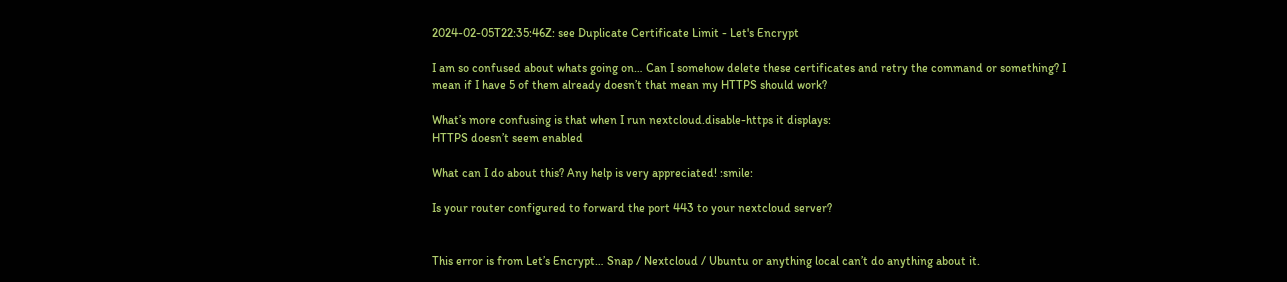2024-02-05T22:35:46Z: see Duplicate Certificate Limit - Let's Encrypt

I am so confused about whats going on… Can I somehow delete these certificates and retry the command or something? I mean if I have 5 of them already doesn’t that mean my HTTPS should work?

What’s more confusing is that when I run nextcloud.disable-https it displays:
HTTPS doesn’t seem enabled

What can I do about this? Any help is very appreciated! :smile:

Is your router configured to forward the port 443 to your nextcloud server?


This error is from Let’s Encrypt… Snap / Nextcloud / Ubuntu or anything local can’t do anything about it.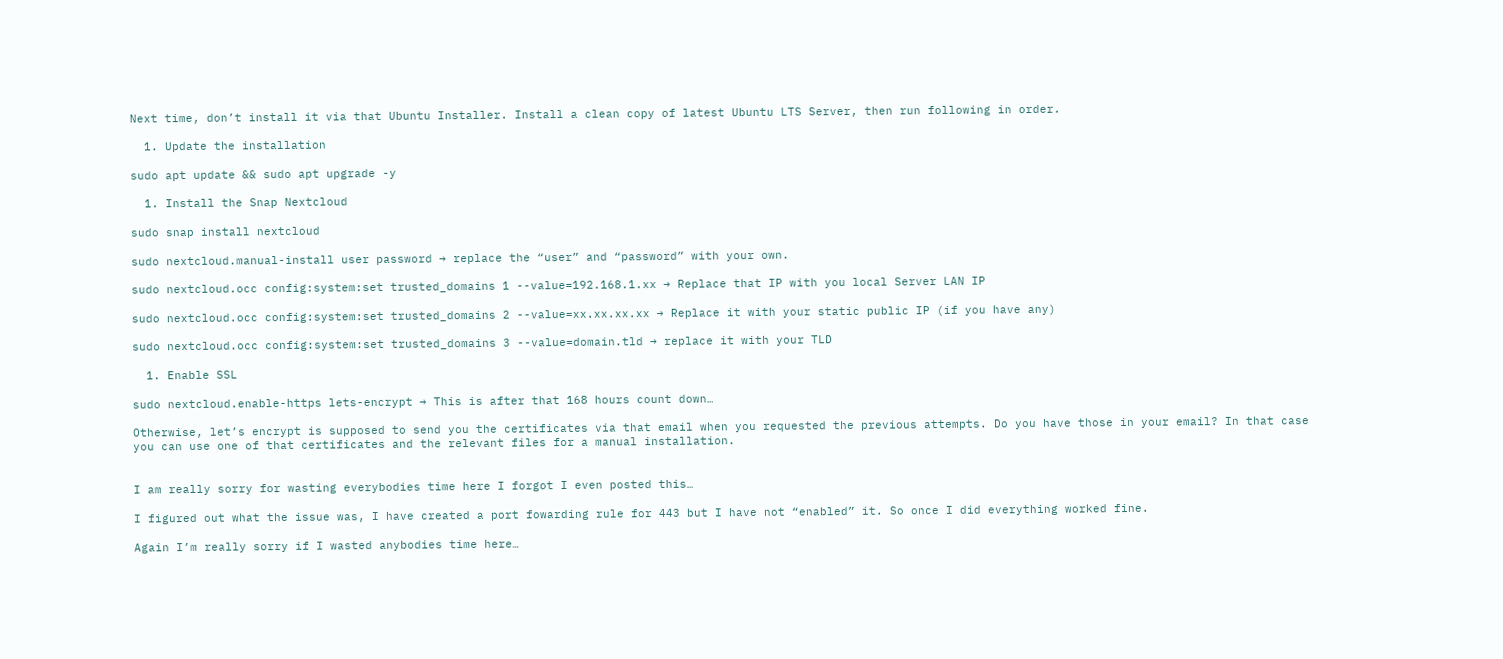Next time, don’t install it via that Ubuntu Installer. Install a clean copy of latest Ubuntu LTS Server, then run following in order.

  1. Update the installation

sudo apt update && sudo apt upgrade -y

  1. Install the Snap Nextcloud

sudo snap install nextcloud

sudo nextcloud.manual-install user password → replace the “user” and “password” with your own.

sudo nextcloud.occ config:system:set trusted_domains 1 --value=192.168.1.xx → Replace that IP with you local Server LAN IP

sudo nextcloud.occ config:system:set trusted_domains 2 --value=xx.xx.xx.xx → Replace it with your static public IP (if you have any)

sudo nextcloud.occ config:system:set trusted_domains 3 --value=domain.tld → replace it with your TLD

  1. Enable SSL

sudo nextcloud.enable-https lets-encrypt → This is after that 168 hours count down…

Otherwise, let’s encrypt is supposed to send you the certificates via that email when you requested the previous attempts. Do you have those in your email? In that case you can use one of that certificates and the relevant files for a manual installation.


I am really sorry for wasting everybodies time here I forgot I even posted this…

I figured out what the issue was, I have created a port fowarding rule for 443 but I have not “enabled” it. So once I did everything worked fine.

Again I’m really sorry if I wasted anybodies time here…